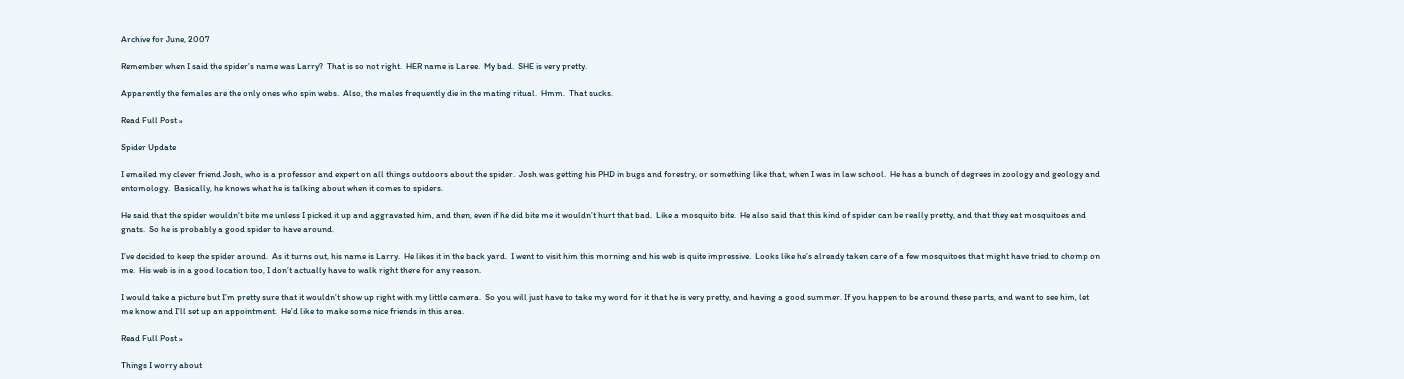Archive for June, 2007

Remember when I said the spider’s name was Larry?  That is so not right.  HER name is Laree.  My bad.  SHE is very pretty.

Apparently the females are the only ones who spin webs.  Also, the males frequently die in the mating ritual.  Hmm.  That sucks.

Read Full Post »

Spider Update

I emailed my clever friend Josh, who is a professor and expert on all things outdoors about the spider.  Josh was getting his PHD in bugs and forestry, or something like that, when I was in law school.  He has a bunch of degrees in zoology and geology and entomology.  Basically, he knows what he is talking about when it comes to spiders.

He said that the spider wouldn’t bite me unless I picked it up and aggravated him, and then, even if he did bite me it wouldn’t hurt that bad.  Like a mosquito bite.  He also said that this kind of spider can be really pretty, and that they eat mosquitoes and gnats.  So he is probably a good spider to have around.

I’ve decided to keep the spider around.  As it turns out, his name is Larry.  He likes it in the back yard.  I went to visit him this morning and his web is quite impressive.  Looks like he’s already taken care of a few mosquitoes that might have tried to chomp on me.  His web is in a good location too, I don’t actually have to walk right there for any reason.

I would take a picture but I’m pretty sure that it wouldn’t show up right with my little camera.  So you will just have to take my word for it that he is very pretty, and having a good summer. If you happen to be around these parts, and want to see him, let me know and I’ll set up an appointment.  He’d like to make some nice friends in this area.

Read Full Post »

Things I worry about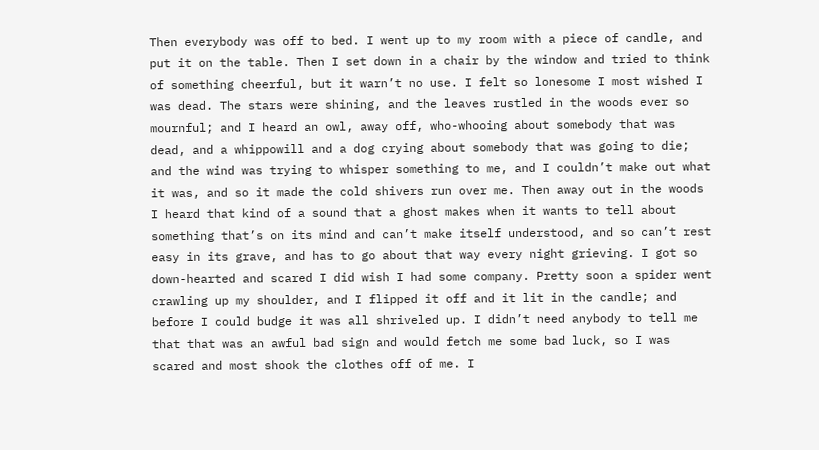Then everybody was off to bed. I went up to my room with a piece of candle, and put it on the table. Then I set down in a chair by the window and tried to think of something cheerful, but it warn’t no use. I felt so lonesome I most wished I was dead. The stars were shining, and the leaves rustled in the woods ever so mournful; and I heard an owl, away off, who-whooing about somebody that was dead, and a whippowill and a dog crying about somebody that was going to die; and the wind was trying to whisper something to me, and I couldn’t make out what it was, and so it made the cold shivers run over me. Then away out in the woods I heard that kind of a sound that a ghost makes when it wants to tell about something that’s on its mind and can’t make itself understood, and so can’t rest easy in its grave, and has to go about that way every night grieving. I got so down-hearted and scared I did wish I had some company. Pretty soon a spider went crawling up my shoulder, and I flipped it off and it lit in the candle; and before I could budge it was all shriveled up. I didn’t need anybody to tell me that that was an awful bad sign and would fetch me some bad luck, so I was scared and most shook the clothes off of me. I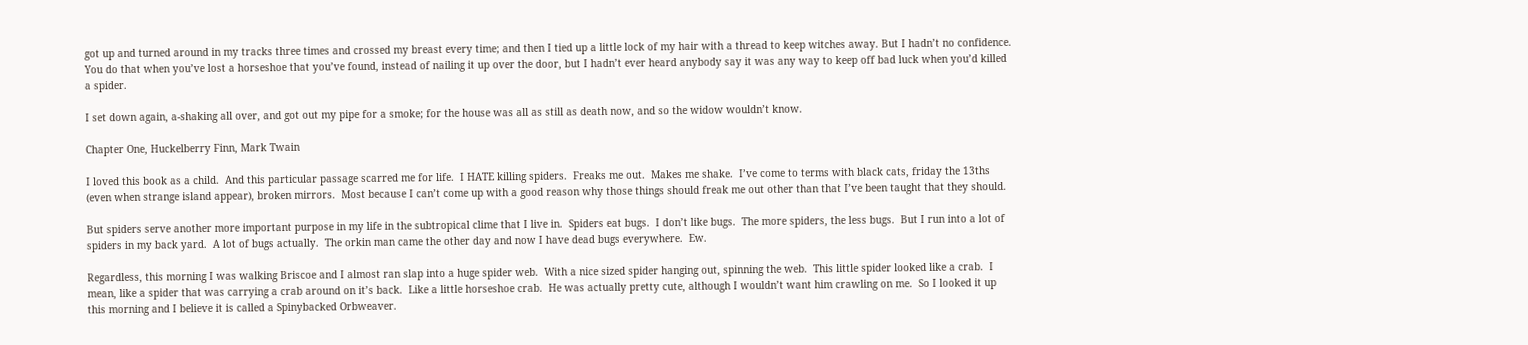got up and turned around in my tracks three times and crossed my breast every time; and then I tied up a little lock of my hair with a thread to keep witches away. But I hadn’t no confidence. You do that when you’ve lost a horseshoe that you’ve found, instead of nailing it up over the door, but I hadn’t ever heard anybody say it was any way to keep off bad luck when you’d killed a spider.

I set down again, a-shaking all over, and got out my pipe for a smoke; for the house was all as still as death now, and so the widow wouldn’t know.

Chapter One, Huckelberry Finn, Mark Twain

I loved this book as a child.  And this particular passage scarred me for life.  I HATE killing spiders.  Freaks me out.  Makes me shake.  I’ve come to terms with black cats, friday the 13ths (even when strange island appear), broken mirrors.  Most because I can’t come up with a good reason why those things should freak me out other than that I’ve been taught that they should.

But spiders serve another more important purpose in my life in the subtropical clime that I live in.  Spiders eat bugs.  I don’t like bugs.  The more spiders, the less bugs.  But I run into a lot of spiders in my back yard.  A lot of bugs actually.  The orkin man came the other day and now I have dead bugs everywhere.  Ew.

Regardless, this morning I was walking Briscoe and I almost ran slap into a huge spider web.  With a nice sized spider hanging out, spinning the web.  This little spider looked like a crab.  I mean, like a spider that was carrying a crab around on it’s back.  Like a little horseshoe crab.  He was actually pretty cute, although I wouldn’t want him crawling on me.  So I looked it up this morning and I believe it is called a Spinybacked Orbweaver.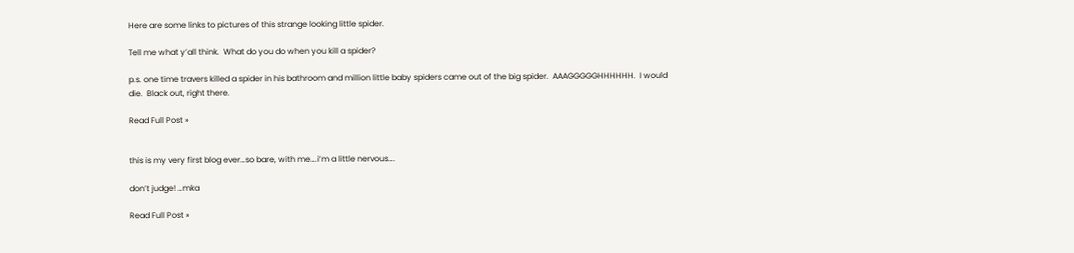Here are some links to pictures of this strange looking little spider.

Tell me what y’all think.  What do you do when you kill a spider?

p.s. one time travers killed a spider in his bathroom and million little baby spiders came out of the big spider.  AAAGGGGGHHHHHH.  I would die.  Black out, right there.

Read Full Post »


this is my very first blog ever…so bare, with me….i’m a little nervous….

don’t judge! …mka

Read Full Post »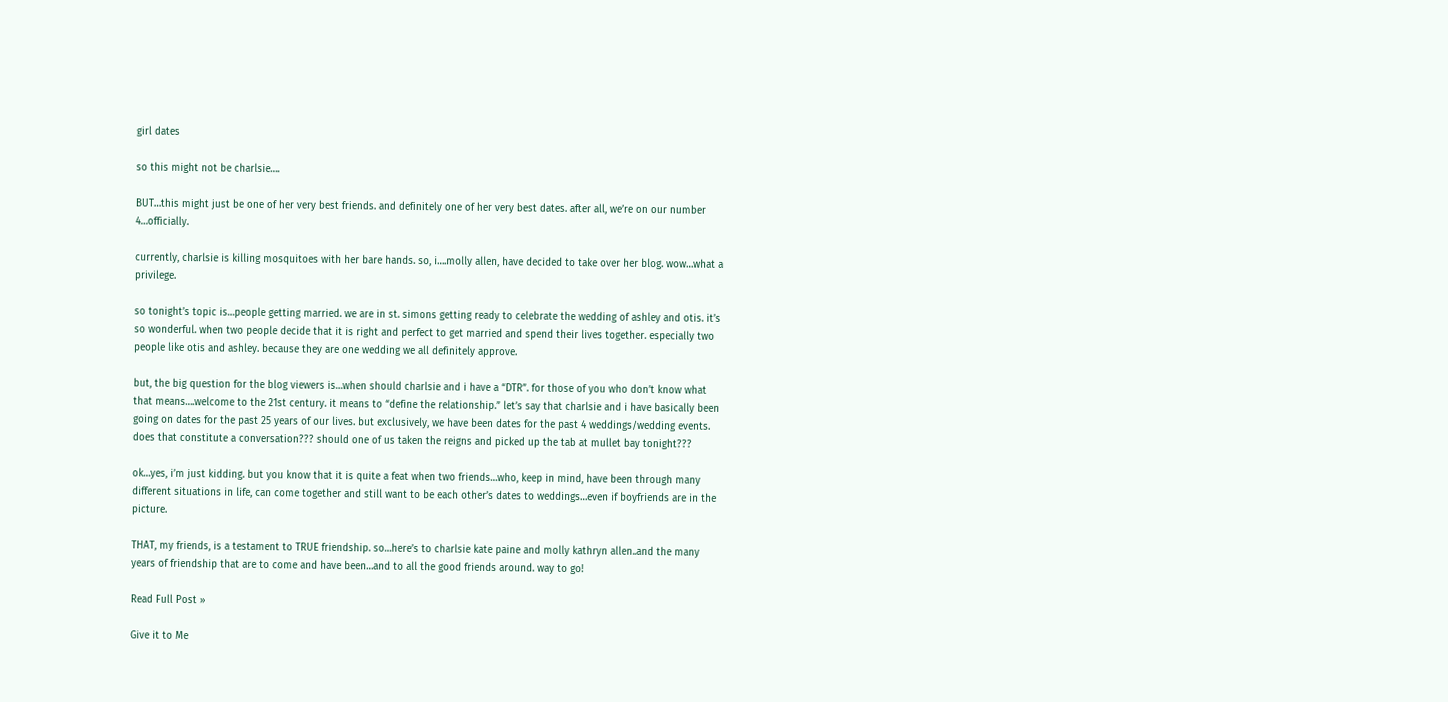girl dates

so this might not be charlsie….

BUT…this might just be one of her very best friends. and definitely one of her very best dates. after all, we’re on our number 4…officially.

currently, charlsie is killing mosquitoes with her bare hands. so, i….molly allen, have decided to take over her blog. wow…what a privilege.

so tonight’s topic is…people getting married. we are in st. simons getting ready to celebrate the wedding of ashley and otis. it’s so wonderful. when two people decide that it is right and perfect to get married and spend their lives together. especially two people like otis and ashley. because they are one wedding we all definitely approve.

but, the big question for the blog viewers is…when should charlsie and i have a “DTR”. for those of you who don’t know what that means….welcome to the 21st century. it means to “define the relationship.” let’s say that charlsie and i have basically been going on dates for the past 25 years of our lives. but exclusively, we have been dates for the past 4 weddings/wedding events. does that constitute a conversation??? should one of us taken the reigns and picked up the tab at mullet bay tonight???

ok…yes, i’m just kidding. but you know that it is quite a feat when two friends…who, keep in mind, have been through many different situations in life, can come together and still want to be each other’s dates to weddings…even if boyfriends are in the picture.

THAT, my friends, is a testament to TRUE friendship. so…here’s to charlsie kate paine and molly kathryn allen..and the many years of friendship that are to come and have been…and to all the good friends around. way to go!

Read Full Post »

Give it to Me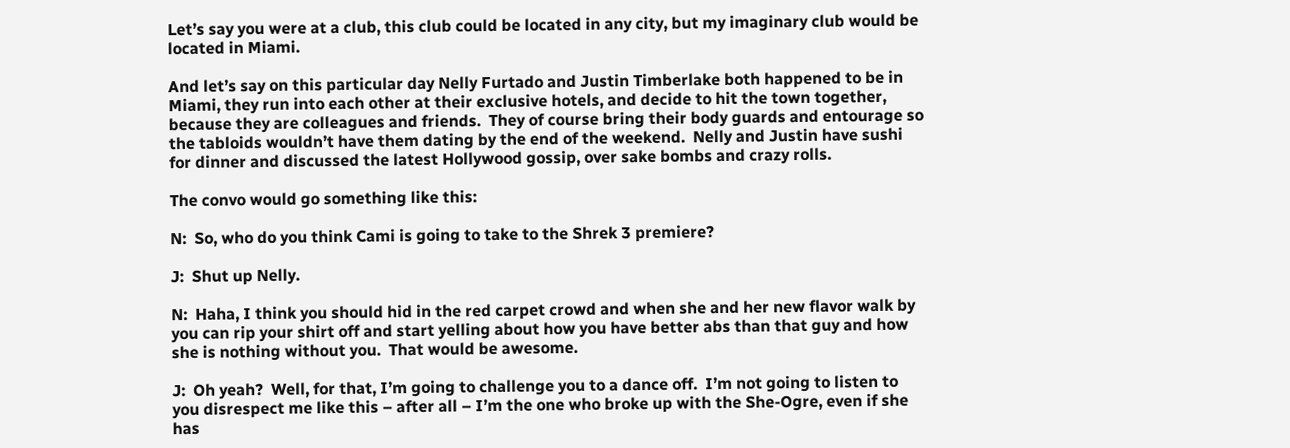Let’s say you were at a club, this club could be located in any city, but my imaginary club would be located in Miami.

And let’s say on this particular day Nelly Furtado and Justin Timberlake both happened to be in Miami, they run into each other at their exclusive hotels, and decide to hit the town together, because they are colleagues and friends.  They of course bring their body guards and entourage so the tabloids wouldn’t have them dating by the end of the weekend.  Nelly and Justin have sushi for dinner and discussed the latest Hollywood gossip, over sake bombs and crazy rolls.

The convo would go something like this:

N:  So, who do you think Cami is going to take to the Shrek 3 premiere?

J:  Shut up Nelly.

N:  Haha, I think you should hid in the red carpet crowd and when she and her new flavor walk by you can rip your shirt off and start yelling about how you have better abs than that guy and how she is nothing without you.  That would be awesome.

J:  Oh yeah?  Well, for that, I’m going to challenge you to a dance off.  I’m not going to listen to you disrespect me like this – after all – I’m the one who broke up with the She-Ogre, even if she has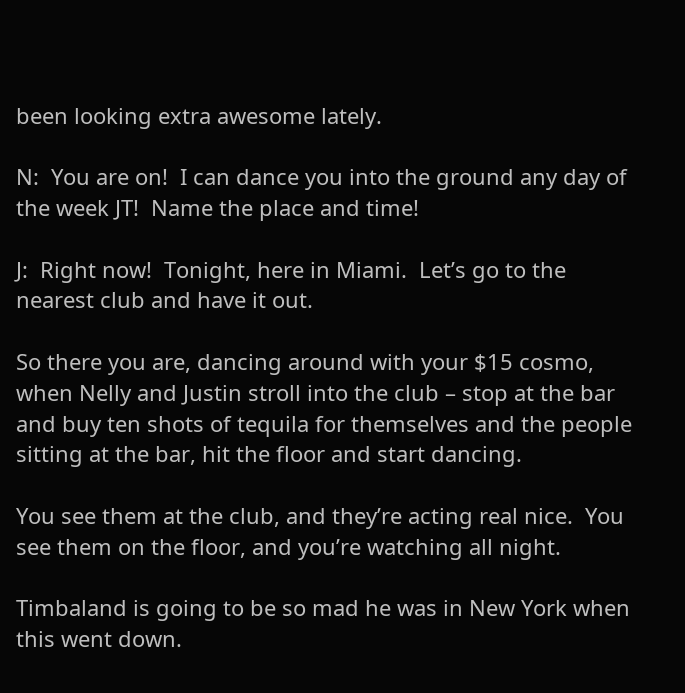been looking extra awesome lately.

N:  You are on!  I can dance you into the ground any day of the week JT!  Name the place and time!

J:  Right now!  Tonight, here in Miami.  Let’s go to the nearest club and have it out.

So there you are, dancing around with your $15 cosmo, when Nelly and Justin stroll into the club – stop at the bar and buy ten shots of tequila for themselves and the people sitting at the bar, hit the floor and start dancing.

You see them at the club, and they’re acting real nice.  You see them on the floor, and you’re watching all night.

Timbaland is going to be so mad he was in New York when this went down.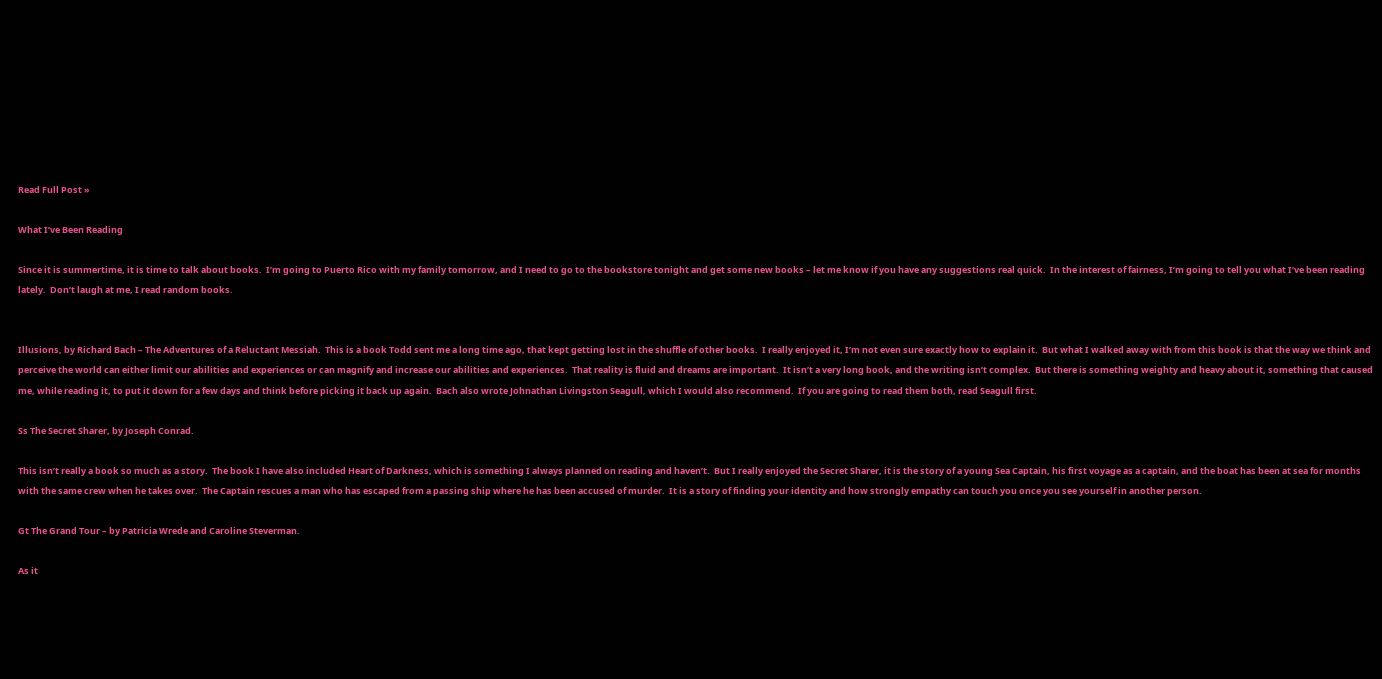Read Full Post »

What I’ve Been Reading

Since it is summertime, it is time to talk about books.  I’m going to Puerto Rico with my family tomorrow, and I need to go to the bookstore tonight and get some new books – let me know if you have any suggestions real quick.  In the interest of fairness, I’m going to tell you what I’ve been reading lately.  Don’t laugh at me, I read random books.


Illusions, by Richard Bach – The Adventures of a Reluctant Messiah.  This is a book Todd sent me a long time ago, that kept getting lost in the shuffle of other books.  I really enjoyed it, I’m not even sure exactly how to explain it.  But what I walked away with from this book is that the way we think and perceive the world can either limit our abilities and experiences or can magnify and increase our abilities and experiences.  That reality is fluid and dreams are important.  It isn’t a very long book, and the writing isn’t complex.  But there is something weighty and heavy about it, something that caused me, while reading it, to put it down for a few days and think before picking it back up again.  Bach also wrote Johnathan Livingston Seagull, which I would also recommend.  If you are going to read them both, read Seagull first.

Ss The Secret Sharer, by Joseph Conrad.

This isn’t really a book so much as a story.  The book I have also included Heart of Darkness, which is something I always planned on reading and haven’t.  But I really enjoyed the Secret Sharer, it is the story of a young Sea Captain, his first voyage as a captain, and the boat has been at sea for months with the same crew when he takes over.  The Captain rescues a man who has escaped from a passing ship where he has been accused of murder.  It is a story of finding your identity and how strongly empathy can touch you once you see yourself in another person.

Gt The Grand Tour – by Patricia Wrede and Caroline Steverman.

As it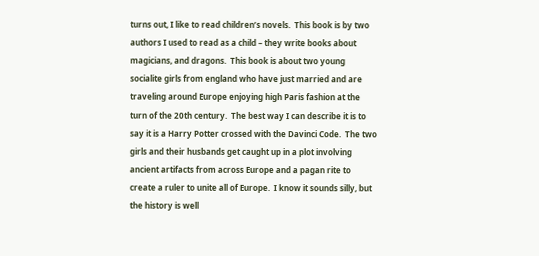turns out, I like to read children’s novels.  This book is by two authors I used to read as a child – they write books about magicians, and dragons.  This book is about two young socialite girls from england who have just married and are traveling around Europe enjoying high Paris fashion at the turn of the 20th century.  The best way I can describe it is to say it is a Harry Potter crossed with the Davinci Code.  The two girls and their husbands get caught up in a plot involving ancient artifacts from across Europe and a pagan rite to create a ruler to unite all of Europe.  I know it sounds silly, but the history is well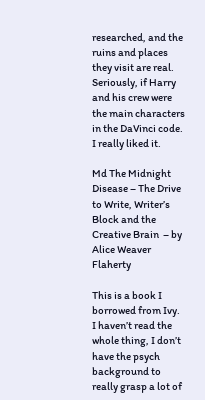researched, and the ruins and places they visit are real.  Seriously, if Harry and his crew were the main characters in the DaVinci code.  I really liked it.

Md The Midnight Disease – The Drive to Write, Writer’s Block and the Creative Brain  – by Alice Weaver Flaherty

This is a book I borrowed from Ivy.  I haven’t read the whole thing, I don’t have the psych background to really grasp a lot of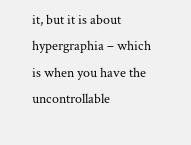it, but it is about hypergraphia – which is when you have the uncontrollable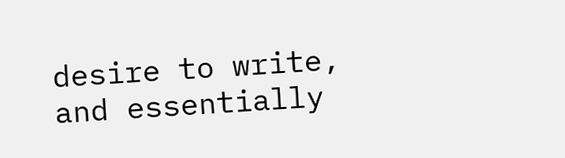desire to write, and essentially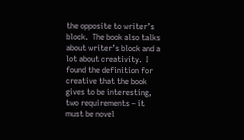the opposite to writer’s block.  The book also talks about writer’s block and a lot about creativity.  I found the definition for creative that the book gives to be interesting, two requirements – it must be novel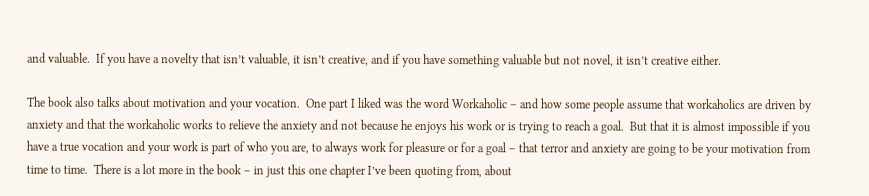and valuable.  If you have a novelty that isn’t valuable, it isn’t creative, and if you have something valuable but not novel, it isn’t creative either.

The book also talks about motivation and your vocation.  One part I liked was the word Workaholic – and how some people assume that workaholics are driven by anxiety and that the workaholic works to relieve the anxiety and not because he enjoys his work or is trying to reach a goal.  But that it is almost impossible if you have a true vocation and your work is part of who you are, to always work for pleasure or for a goal – that terror and anxiety are going to be your motivation from time to time.  There is a lot more in the book – in just this one chapter I’ve been quoting from, about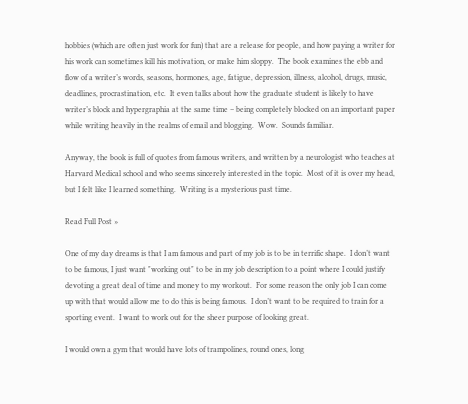hobbies (which are often just work for fun) that are a release for people, and how paying a writer for his work can sometimes kill his motivation, or make him sloppy.  The book examines the ebb and flow of a writer’s words, seasons, hormones, age, fatigue, depression, illness, alcohol, drugs, music, deadlines, procrastination, etc.  It even talks about how the graduate student is likely to have writer’s block and hypergraphia at the same time – being completely blocked on an important paper while writing heavily in the realms of email and blogging.  Wow.  Sounds familiar.

Anyway, the book is full of quotes from famous writers, and written by a neurologist who teaches at Harvard Medical school and who seems sincerely interested in the topic.  Most of it is over my head, but I felt like I learned something.  Writing is a mysterious past time.

Read Full Post »

One of my day dreams is that I am famous and part of my job is to be in terrific shape.  I don’t want to be famous, I just want "working out" to be in my job description to a point where I could justify devoting a great deal of time and money to my workout.  For some reason the only job I can come up with that would allow me to do this is being famous.  I don’t want to be required to train for a sporting event.  I want to work out for the sheer purpose of looking great.

I would own a gym that would have lots of trampolines, round ones, long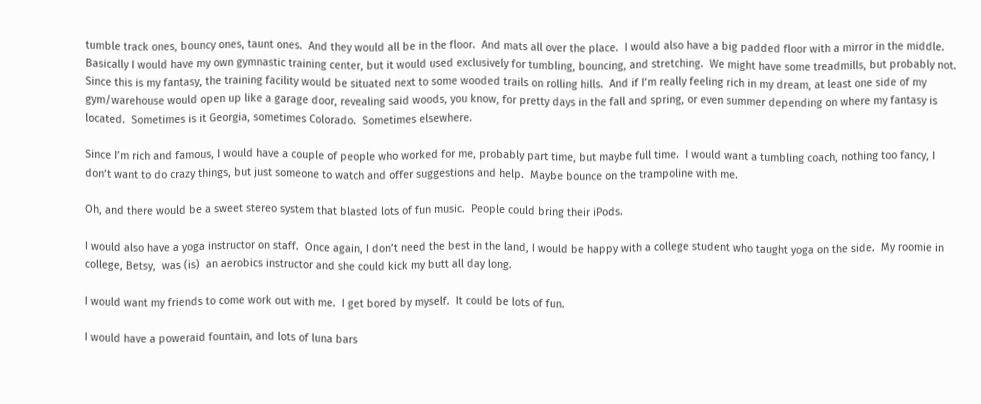tumble track ones, bouncy ones, taunt ones.  And they would all be in the floor.  And mats all over the place.  I would also have a big padded floor with a mirror in the middle.  Basically I would have my own gymnastic training center, but it would used exclusively for tumbling, bouncing, and stretching.  We might have some treadmills, but probably not.  Since this is my fantasy, the training facility would be situated next to some wooded trails on rolling hills.  And if I’m really feeling rich in my dream, at least one side of my gym/warehouse would open up like a garage door, revealing said woods, you know, for pretty days in the fall and spring, or even summer depending on where my fantasy is located.  Sometimes is it Georgia, sometimes Colorado.  Sometimes elsewhere.

Since I’m rich and famous, I would have a couple of people who worked for me, probably part time, but maybe full time.  I would want a tumbling coach, nothing too fancy, I don’t want to do crazy things, but just someone to watch and offer suggestions and help.  Maybe bounce on the trampoline with me.

Oh, and there would be a sweet stereo system that blasted lots of fun music.  People could bring their iPods.

I would also have a yoga instructor on staff.  Once again, I don’t need the best in the land, I would be happy with a college student who taught yoga on the side.  My roomie in college, Betsy,  was (is)  an aerobics instructor and she could kick my butt all day long.

I would want my friends to come work out with me.  I get bored by myself.  It could be lots of fun.

I would have a poweraid fountain, and lots of luna bars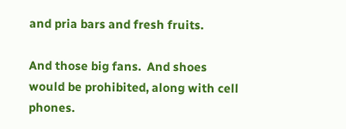and pria bars and fresh fruits.

And those big fans.  And shoes would be prohibited, along with cell phones.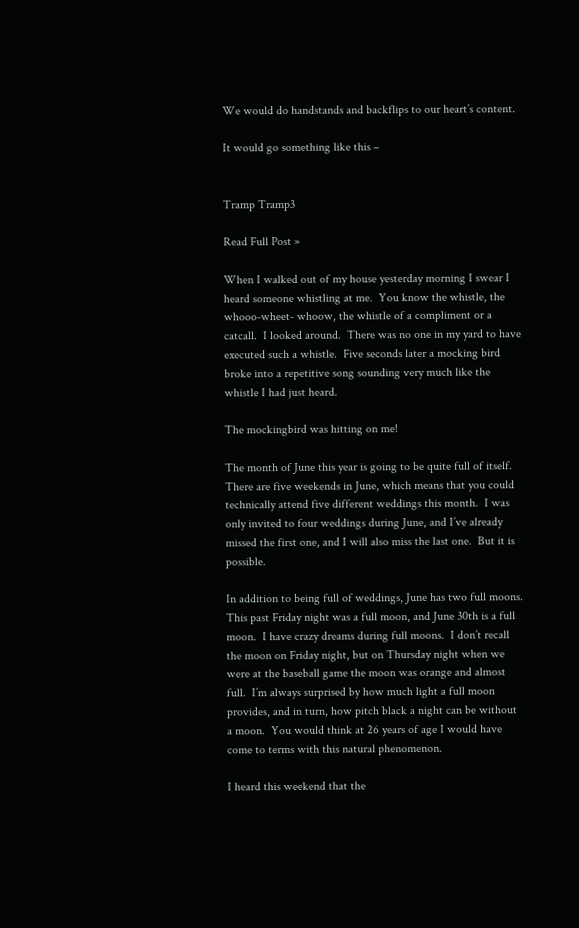We would do handstands and backflips to our heart’s content.

It would go something like this –


Tramp Tramp3

Read Full Post »

When I walked out of my house yesterday morning I swear I heard someone whistling at me.  You know the whistle, the whooo-wheet- whoow, the whistle of a compliment or a catcall.  I looked around.  There was no one in my yard to have executed such a whistle.  Five seconds later a mocking bird broke into a repetitive song sounding very much like the whistle I had just heard.

The mockingbird was hitting on me!

The month of June this year is going to be quite full of itself.  There are five weekends in June, which means that you could technically attend five different weddings this month.  I was only invited to four weddings during June, and I’ve already missed the first one, and I will also miss the last one.  But it is possible.

In addition to being full of weddings, June has two full moons.  This past Friday night was a full moon, and June 30th is a full moon.  I have crazy dreams during full moons.  I don’t recall the moon on Friday night, but on Thursday night when we were at the baseball game the moon was orange and almost full.  I’m always surprised by how much light a full moon provides, and in turn, how pitch black a night can be without a moon.  You would think at 26 years of age I would have come to terms with this natural phenomenon.

I heard this weekend that the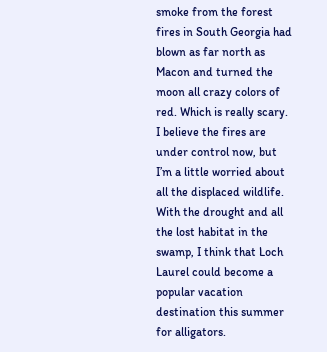smoke from the forest fires in South Georgia had blown as far north as Macon and turned the moon all crazy colors of red. Which is really scary.  I believe the fires are under control now, but I’m a little worried about all the displaced wildlife.  With the drought and all the lost habitat in the swamp, I think that Loch Laurel could become a popular vacation destination this summer for alligators.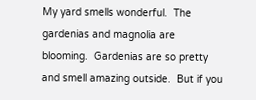My yard smells wonderful.  The gardenias and magnolia are blooming.  Gardenias are so pretty and smell amazing outside.  But if you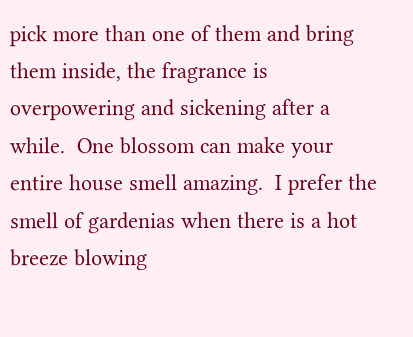pick more than one of them and bring them inside, the fragrance is overpowering and sickening after a while.  One blossom can make your entire house smell amazing.  I prefer the smell of gardenias when there is a hot breeze blowing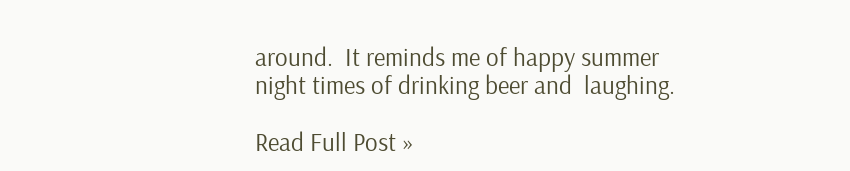around.  It reminds me of happy summer night times of drinking beer and  laughing.

Read Full Post »